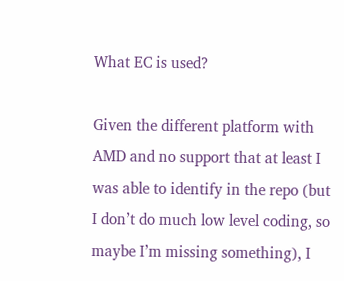What EC is used?

Given the different platform with AMD and no support that at least I was able to identify in the repo (but I don’t do much low level coding, so maybe I’m missing something), I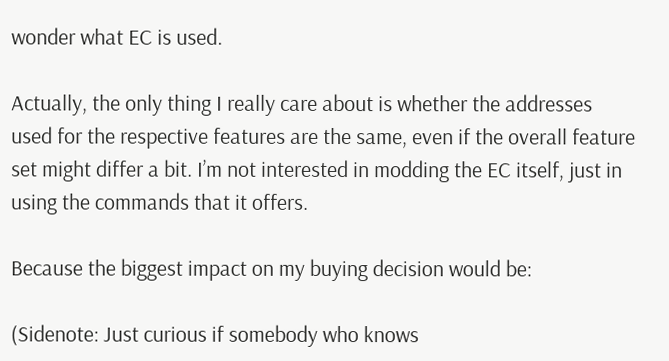wonder what EC is used.

Actually, the only thing I really care about is whether the addresses used for the respective features are the same, even if the overall feature set might differ a bit. I’m not interested in modding the EC itself, just in using the commands that it offers.

Because the biggest impact on my buying decision would be:

(Sidenote: Just curious if somebody who knows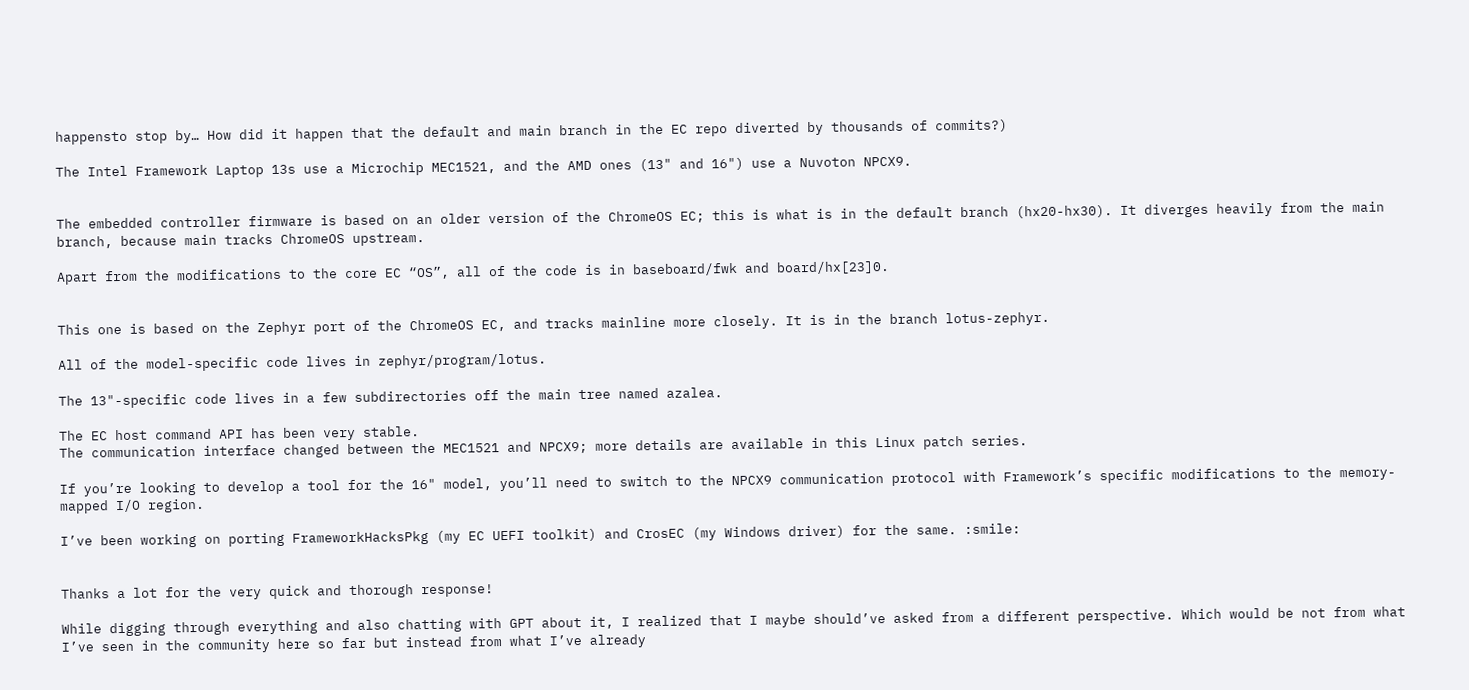happensto stop by… How did it happen that the default and main branch in the EC repo diverted by thousands of commits?)

The Intel Framework Laptop 13s use a Microchip MEC1521, and the AMD ones (13" and 16") use a Nuvoton NPCX9.


The embedded controller firmware is based on an older version of the ChromeOS EC; this is what is in the default branch (hx20-hx30). It diverges heavily from the main branch, because main tracks ChromeOS upstream.

Apart from the modifications to the core EC “OS”, all of the code is in baseboard/fwk and board/hx[23]0.


This one is based on the Zephyr port of the ChromeOS EC, and tracks mainline more closely. It is in the branch lotus-zephyr.

All of the model-specific code lives in zephyr/program/lotus.

The 13"-specific code lives in a few subdirectories off the main tree named azalea.

The EC host command API has been very stable.
The communication interface changed between the MEC1521 and NPCX9; more details are available in this Linux patch series.

If you’re looking to develop a tool for the 16" model, you’ll need to switch to the NPCX9 communication protocol with Framework’s specific modifications to the memory-mapped I/O region.

I’ve been working on porting FrameworkHacksPkg (my EC UEFI toolkit) and CrosEC (my Windows driver) for the same. :smile:


Thanks a lot for the very quick and thorough response!

While digging through everything and also chatting with GPT about it, I realized that I maybe should’ve asked from a different perspective. Which would be not from what I’ve seen in the community here so far but instead from what I’ve already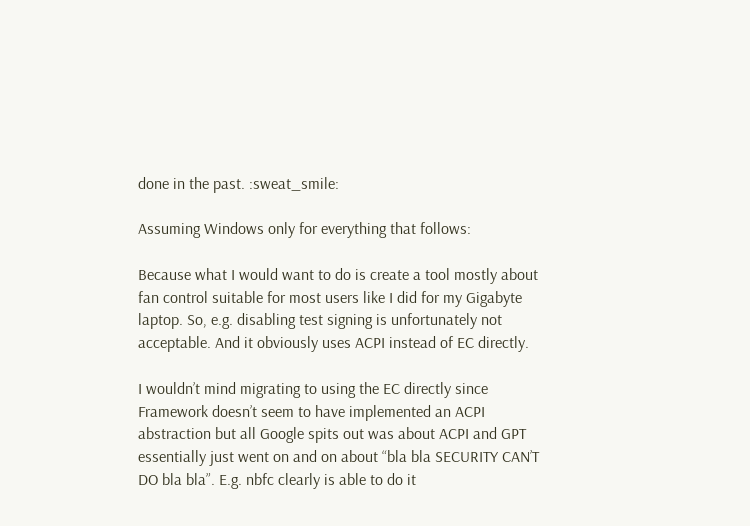done in the past. :sweat_smile:

Assuming Windows only for everything that follows:

Because what I would want to do is create a tool mostly about fan control suitable for most users like I did for my Gigabyte laptop. So, e.g. disabling test signing is unfortunately not acceptable. And it obviously uses ACPI instead of EC directly.

I wouldn’t mind migrating to using the EC directly since Framework doesn’t seem to have implemented an ACPI abstraction but all Google spits out was about ACPI and GPT essentially just went on and on about “bla bla SECURITY CAN’T DO bla bla”. E.g. nbfc clearly is able to do it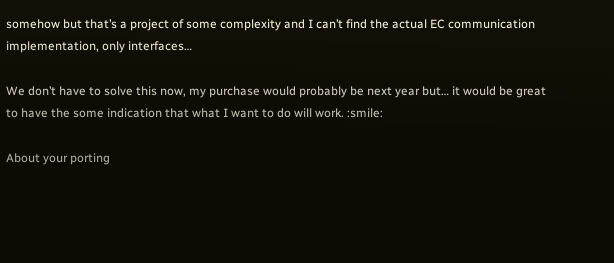somehow but that’s a project of some complexity and I can’t find the actual EC communication implementation, only interfaces…

We don’t have to solve this now, my purchase would probably be next year but… it would be great to have the some indication that what I want to do will work. :smile:

About your porting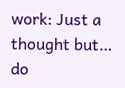work: Just a thought but… do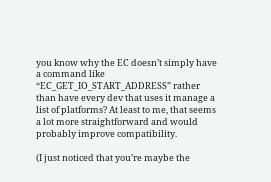you know why the EC doesn’t simply have a command like “EC_GET_IO_START_ADDRESS” rather than have every dev that uses it manage a list of platforms? At least to me, that seems a lot more straightforward and would probably improve compatibility.

(I just noticed that you’re maybe the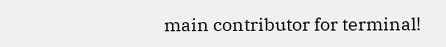main contributor for terminal!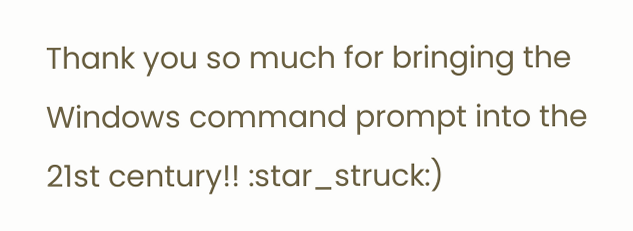Thank you so much for bringing the Windows command prompt into the 21st century!! :star_struck:)